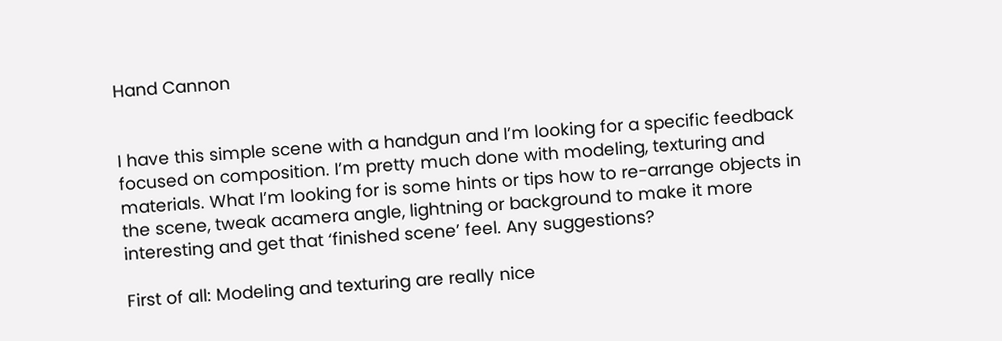Hand Cannon


I have this simple scene with a handgun and I’m looking for a specific feedback focused on composition. I’m pretty much done with modeling, texturing and materials. What I’m looking for is some hints or tips how to re-arrange objects in the scene, tweak acamera angle, lightning or background to make it more interesting and get that ‘finished scene’ feel. Any suggestions?

First of all: Modeling and texturing are really nice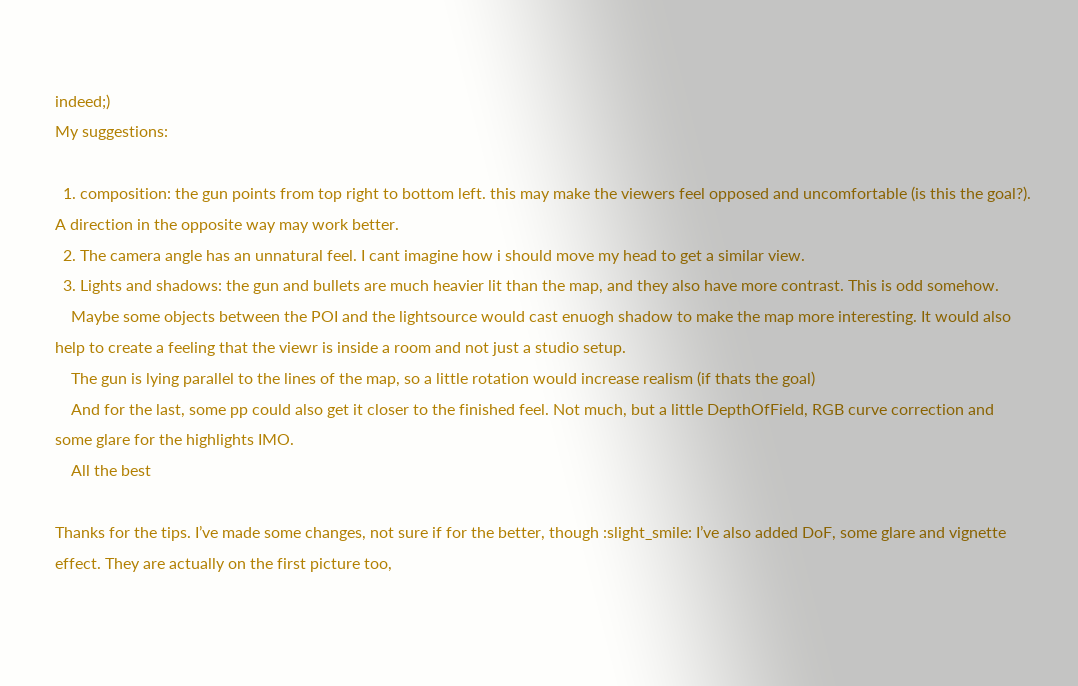indeed;)
My suggestions:

  1. composition: the gun points from top right to bottom left. this may make the viewers feel opposed and uncomfortable (is this the goal?). A direction in the opposite way may work better.
  2. The camera angle has an unnatural feel. I cant imagine how i should move my head to get a similar view.
  3. Lights and shadows: the gun and bullets are much heavier lit than the map, and they also have more contrast. This is odd somehow.
    Maybe some objects between the POI and the lightsource would cast enuogh shadow to make the map more interesting. It would also help to create a feeling that the viewr is inside a room and not just a studio setup.
    The gun is lying parallel to the lines of the map, so a little rotation would increase realism (if thats the goal)
    And for the last, some pp could also get it closer to the finished feel. Not much, but a little DepthOfField, RGB curve correction and some glare for the highlights IMO.
    All the best

Thanks for the tips. I’ve made some changes, not sure if for the better, though :slight_smile: I’ve also added DoF, some glare and vignette effect. They are actually on the first picture too,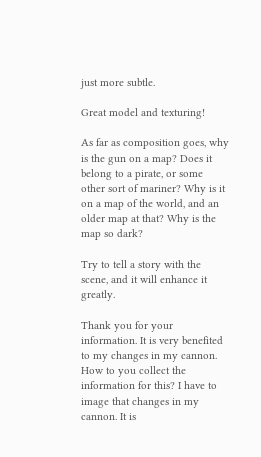just more subtle.

Great model and texturing!

As far as composition goes, why is the gun on a map? Does it belong to a pirate, or some other sort of mariner? Why is it on a map of the world, and an older map at that? Why is the map so dark?

Try to tell a story with the scene, and it will enhance it greatly.

Thank you for your information. It is very benefited to my changes in my cannon. How to you collect the information for this? I have to image that changes in my cannon. It is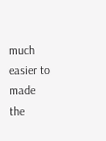much easier to made the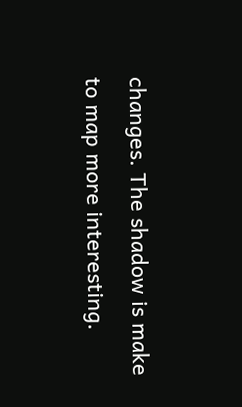changes. The shadow is make to map more interesting.